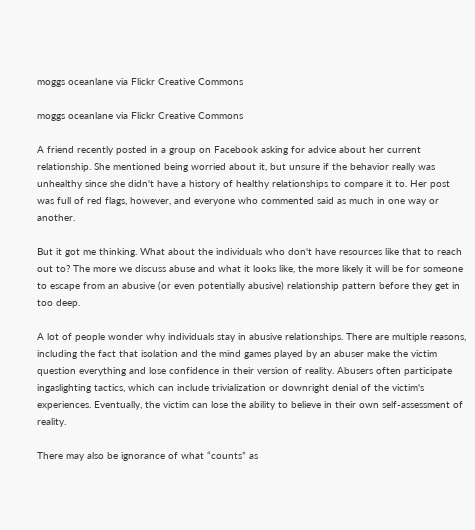moggs oceanlane via Flickr Creative Commons

moggs oceanlane via Flickr Creative Commons

A friend recently posted in a group on Facebook asking for advice about her current relationship. She mentioned being worried about it, but unsure if the behavior really was unhealthy since she didn't have a history of healthy relationships to compare it to. Her post was full of red flags, however, and everyone who commented said as much in one way or another.

But it got me thinking. What about the individuals who don't have resources like that to reach out to? The more we discuss abuse and what it looks like, the more likely it will be for someone to escape from an abusive (or even potentially abusive) relationship pattern before they get in too deep.

A lot of people wonder why individuals stay in abusive relationships. There are multiple reasons, including the fact that isolation and the mind games played by an abuser make the victim question everything and lose confidence in their version of reality. Abusers often participate ingaslighting tactics, which can include trivialization or downright denial of the victim's experiences. Eventually, the victim can lose the ability to believe in their own self-assessment of reality.

There may also be ignorance of what “counts” as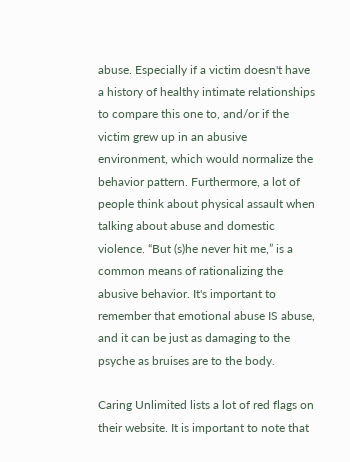abuse. Especially if a victim doesn't have a history of healthy intimate relationships to compare this one to, and/or if the victim grew up in an abusive environment, which would normalize the behavior pattern. Furthermore, a lot of people think about physical assault when talking about abuse and domestic violence. “But (s)he never hit me,” is a common means of rationalizing the abusive behavior. It's important to remember that emotional abuse IS abuse, and it can be just as damaging to the psyche as bruises are to the body.

Caring Unlimited lists a lot of red flags on their website. It is important to note that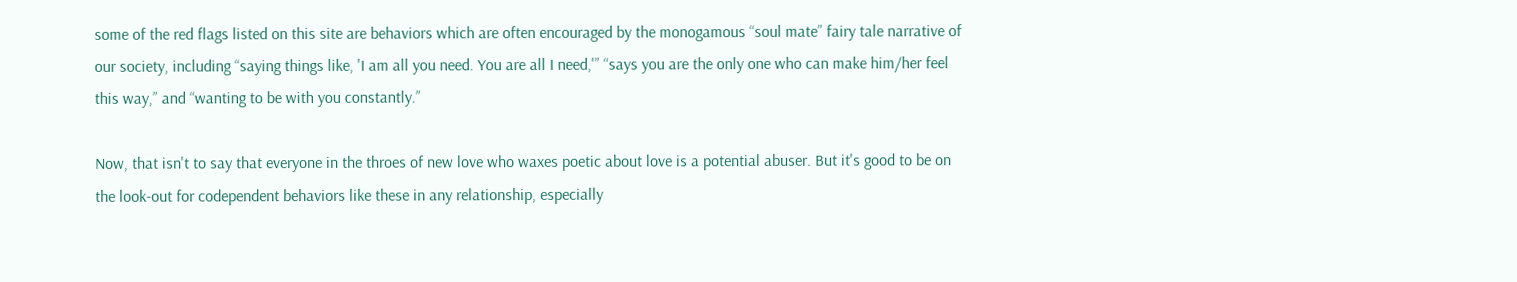some of the red flags listed on this site are behaviors which are often encouraged by the monogamous “soul mate” fairy tale narrative of our society, including “saying things like, 'I am all you need. You are all I need,'” “says you are the only one who can make him/her feel this way,” and “wanting to be with you constantly.”

Now, that isn't to say that everyone in the throes of new love who waxes poetic about love is a potential abuser. But it's good to be on the look-out for codependent behaviors like these in any relationship, especially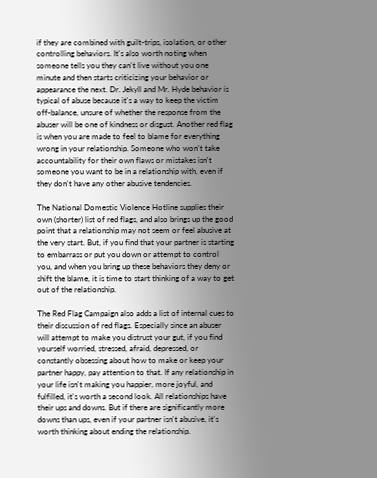if they are combined with guilt-trips, isolation, or other controlling behaviors. It's also worth noting when someone tells you they can't live without you one minute and then starts criticizing your behavior or appearance the next. Dr. Jekyll and Mr. Hyde behavior is typical of abuse because it's a way to keep the victim off-balance, unsure of whether the response from the abuser will be one of kindness or disgust. Another red flag is when you are made to feel to blame for everything wrong in your relationship. Someone who won't take accountability for their own flaws or mistakes isn't someone you want to be in a relationship with, even if they don't have any other abusive tendencies.

The National Domestic Violence Hotline supplies their own (shorter) list of red flags, and also brings up the good point that a relationship may not seem or feel abusive at the very start. But, if you find that your partner is starting to embarrass or put you down or attempt to control you, and when you bring up these behaviors they deny or shift the blame, it is time to start thinking of a way to get out of the relationship.

The Red Flag Campaign also adds a list of internal cues to their discussion of red flags. Especially since an abuser will attempt to make you distrust your gut, if you find yourself worried, stressed, afraid, depressed, or constantly obsessing about how to make or keep your partner happy, pay attention to that. If any relationship in your life isn't making you happier, more joyful, and fulfilled, it's worth a second look. All relationships have their ups and downs. But if there are significantly more downs than ups, even if your partner isn't abusive, it's worth thinking about ending the relationship.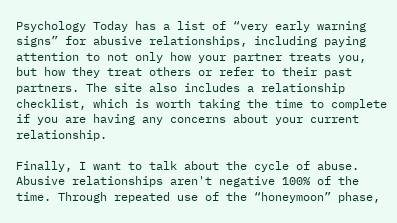Psychology Today has a list of “very early warning signs” for abusive relationships, including paying attention to not only how your partner treats you, but how they treat others or refer to their past partners. The site also includes a relationship checklist, which is worth taking the time to complete if you are having any concerns about your current relationship.

Finally, I want to talk about the cycle of abuse. Abusive relationships aren't negative 100% of the time. Through repeated use of the “honeymoon” phase,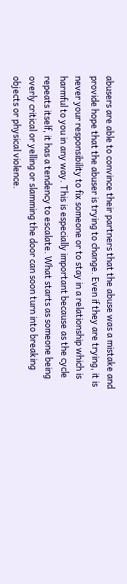abusers are able to convince their partners that the abuse was a mistake and provide hope that the abuser is trying to change. Even if they are trying, it is never your responsibility to fix someone or to stay in a relationship which is harmful to you in any way. This is especially important because as the cycle repeats itself, it has a tendency to escalate. What starts as someone being overly critical or yelling or slamming the door can soon turn into breaking objects or physical violence.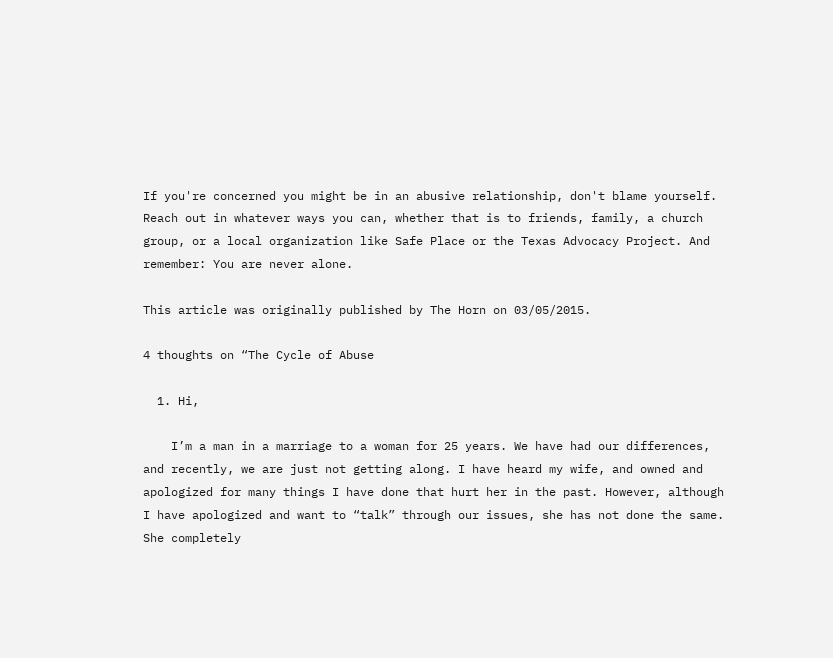If you're concerned you might be in an abusive relationship, don't blame yourself. Reach out in whatever ways you can, whether that is to friends, family, a church group, or a local organization like Safe Place or the Texas Advocacy Project. And remember: You are never alone.

This article was originally published by The Horn on 03/05/2015.

4 thoughts on “The Cycle of Abuse

  1. Hi,

    I’m a man in a marriage to a woman for 25 years. We have had our differences, and recently, we are just not getting along. I have heard my wife, and owned and apologized for many things I have done that hurt her in the past. However, although I have apologized and want to “talk” through our issues, she has not done the same. She completely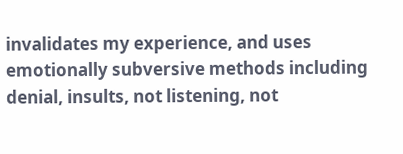invalidates my experience, and uses emotionally subversive methods including denial, insults, not listening, not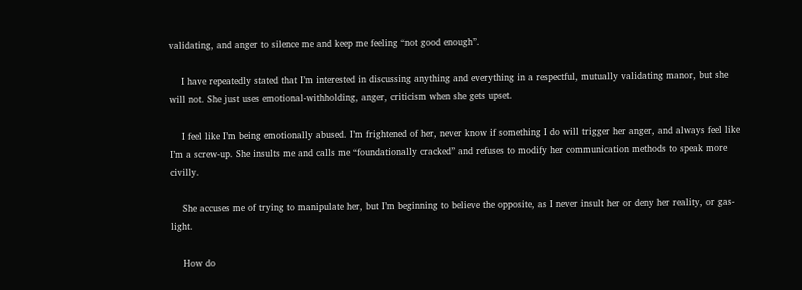validating, and anger to silence me and keep me feeling “not good enough”.

    I have repeatedly stated that I’m interested in discussing anything and everything in a respectful, mutually validating manor, but she will not. She just uses emotional-withholding, anger, criticism when she gets upset.

    I feel like I’m being emotionally abused. I’m frightened of her, never know if something I do will trigger her anger, and always feel like I’m a screw-up. She insults me and calls me “foundationally cracked” and refuses to modify her communication methods to speak more civilly.

    She accuses me of trying to manipulate her, but I’m beginning to believe the opposite, as I never insult her or deny her reality, or gas-light.

    How do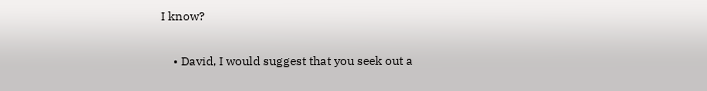I know?

    • David, I would suggest that you seek out a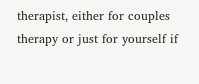therapist, either for couples therapy or just for yourself if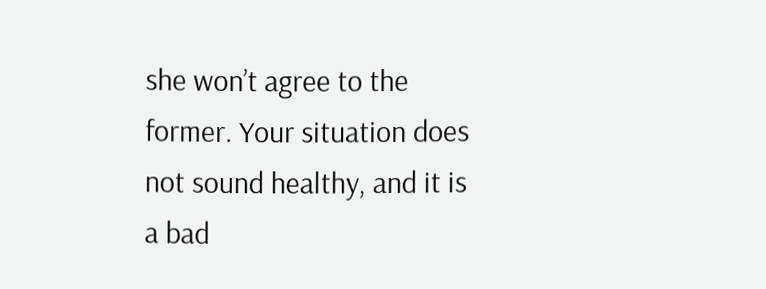she won’t agree to the former. Your situation does not sound healthy, and it is a bad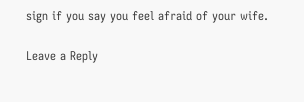sign if you say you feel afraid of your wife.

Leave a Reply